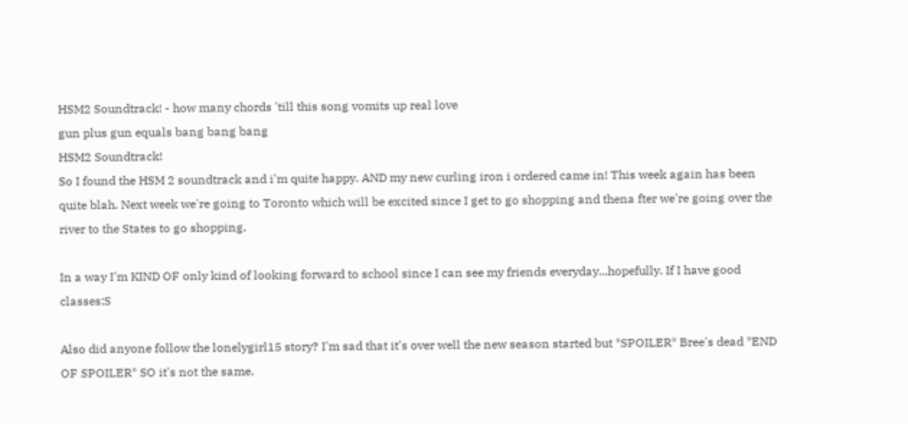HSM2 Soundtrack! - how many chords 'till this song vomits up real love
gun plus gun equals bang bang bang
HSM2 Soundtrack!
So I found the HSM 2 soundtrack and i'm quite happy. AND my new curling iron i ordered came in! This week again has been quite blah. Next week we're going to Toronto which will be excited since I get to go shopping and thena fter we're going over the river to the States to go shopping.

In a way I'm KIND OF only kind of looking forward to school since I can see my friends everyday...hopefully. If I have good classes:S

Also did anyone follow the lonelygirl15 story? I'm sad that it's over well the new season started but *SPOILER* Bree's dead *END OF SPOILER* SO it's not the same.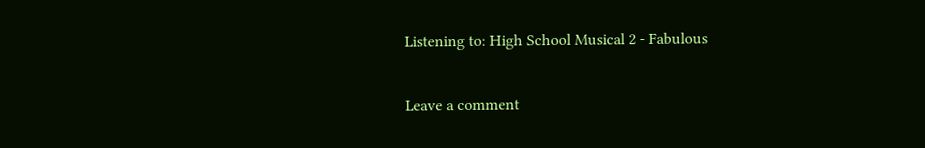Listening to: High School Musical 2 - Fabulous

Leave a comment